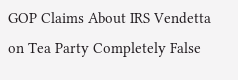GOP Claims About IRS Vendetta on Tea Party Completely False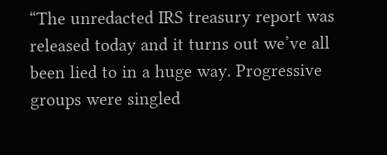“The unredacted IRS treasury report was released today and it turns out we’ve all been lied to in a huge way. Progressive groups were singled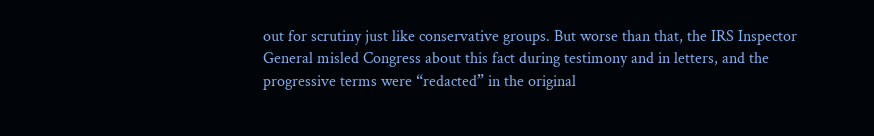out for scrutiny just like conservative groups. But worse than that, the IRS Inspector General misled Congress about this fact during testimony and in letters, and the progressive terms were “redacted” in the original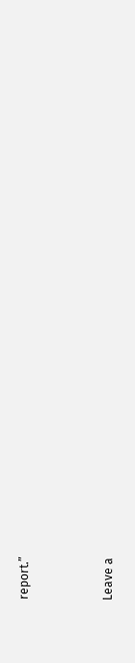report.”



Leave a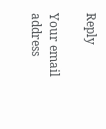Reply

Your email address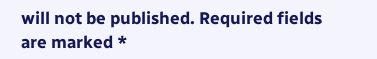will not be published. Required fields are marked *